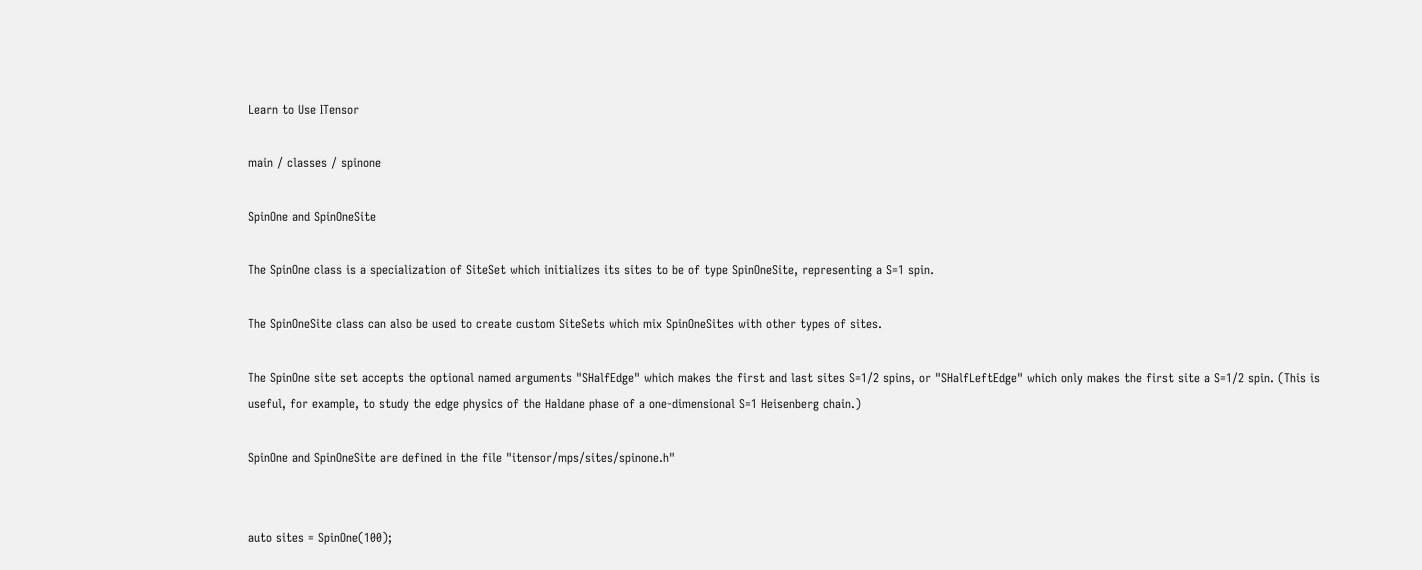Learn to Use ITensor

main / classes / spinone

SpinOne and SpinOneSite

The SpinOne class is a specialization of SiteSet which initializes its sites to be of type SpinOneSite, representing a S=1 spin.

The SpinOneSite class can also be used to create custom SiteSets which mix SpinOneSites with other types of sites.

The SpinOne site set accepts the optional named arguments "SHalfEdge" which makes the first and last sites S=1/2 spins, or "SHalfLeftEdge" which only makes the first site a S=1/2 spin. (This is useful, for example, to study the edge physics of the Haldane phase of a one-dimensional S=1 Heisenberg chain.)

SpinOne and SpinOneSite are defined in the file "itensor/mps/sites/spinone.h"


auto sites = SpinOne(100);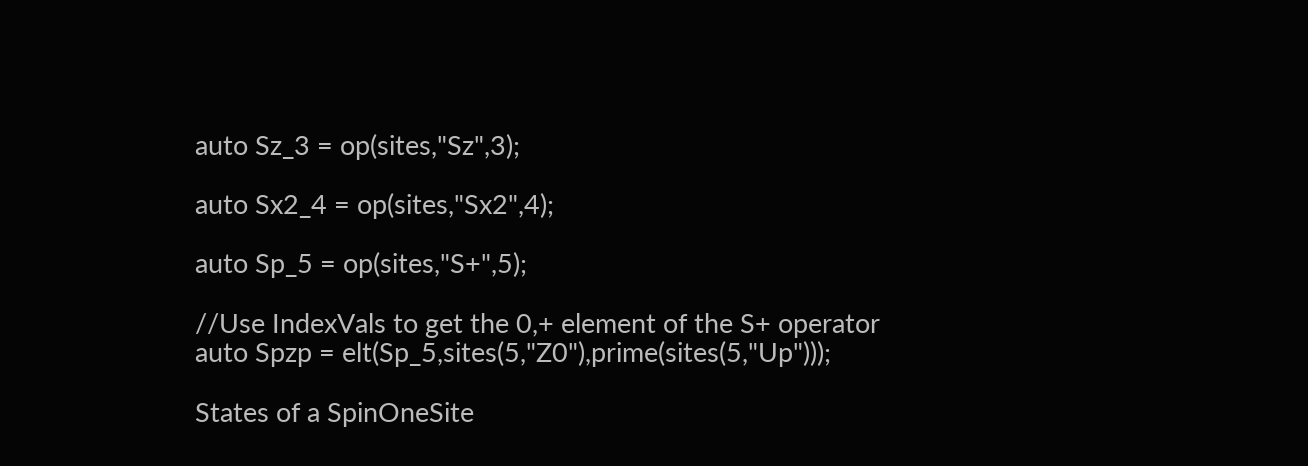auto Sz_3 = op(sites,"Sz",3);

auto Sx2_4 = op(sites,"Sx2",4);

auto Sp_5 = op(sites,"S+",5);

//Use IndexVals to get the 0,+ element of the S+ operator
auto Spzp = elt(Sp_5,sites(5,"Z0"),prime(sites(5,"Up")));

States of a SpinOneSite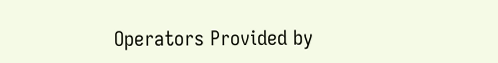Operators Provided by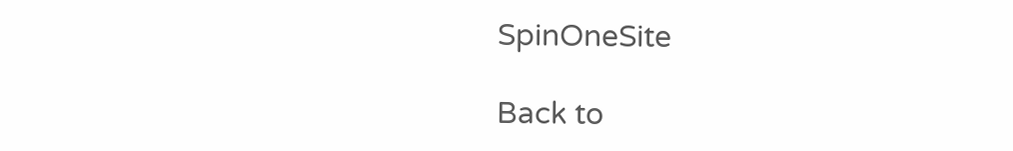SpinOneSite

Back to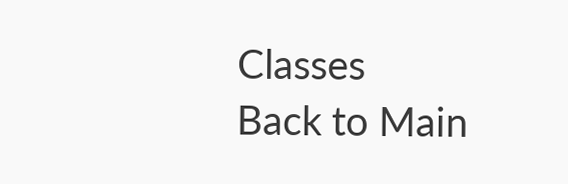Classes
Back to Main